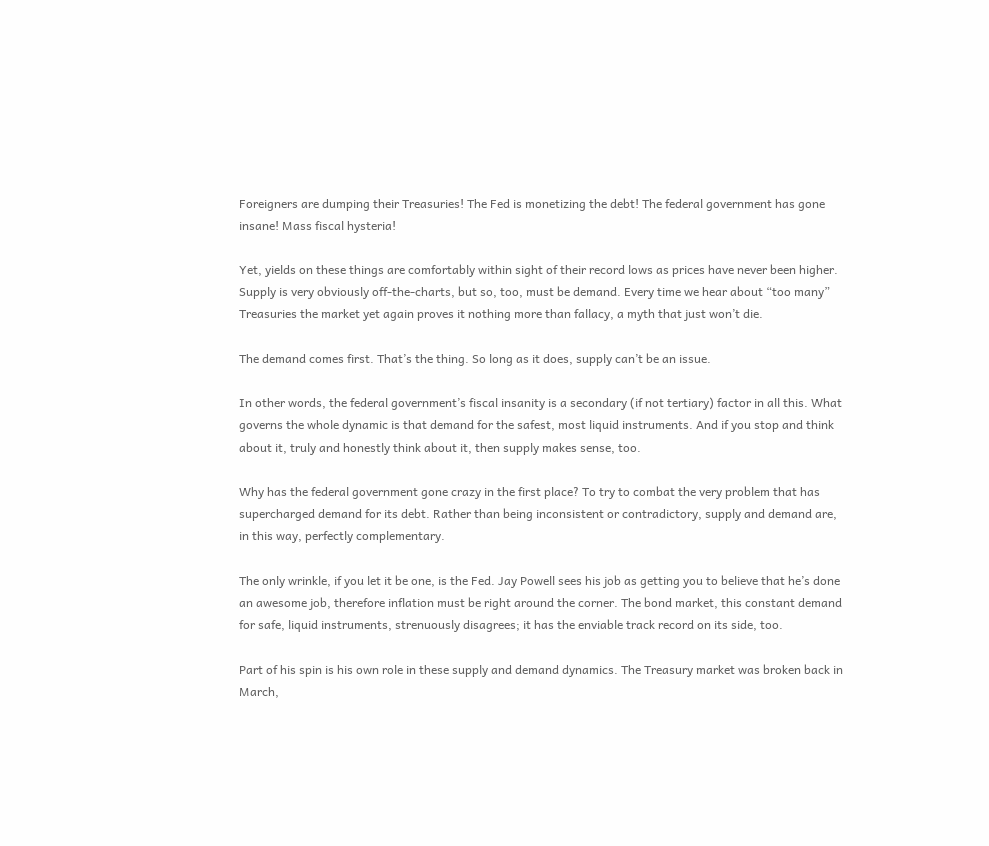Foreigners are dumping their Treasuries! The Fed is monetizing the debt! The federal government has gone insane! Mass fiscal hysteria!

Yet, yields on these things are comfortably within sight of their record lows as prices have never been higher. Supply is very obviously off-the-charts, but so, too, must be demand. Every time we hear about “too many” Treasuries the market yet again proves it nothing more than fallacy, a myth that just won’t die.

The demand comes first. That’s the thing. So long as it does, supply can’t be an issue.

In other words, the federal government’s fiscal insanity is a secondary (if not tertiary) factor in all this. What governs the whole dynamic is that demand for the safest, most liquid instruments. And if you stop and think about it, truly and honestly think about it, then supply makes sense, too.

Why has the federal government gone crazy in the first place? To try to combat the very problem that has supercharged demand for its debt. Rather than being inconsistent or contradictory, supply and demand are, in this way, perfectly complementary.

The only wrinkle, if you let it be one, is the Fed. Jay Powell sees his job as getting you to believe that he’s done an awesome job, therefore inflation must be right around the corner. The bond market, this constant demand for safe, liquid instruments, strenuously disagrees; it has the enviable track record on its side, too.

Part of his spin is his own role in these supply and demand dynamics. The Treasury market was broken back in March,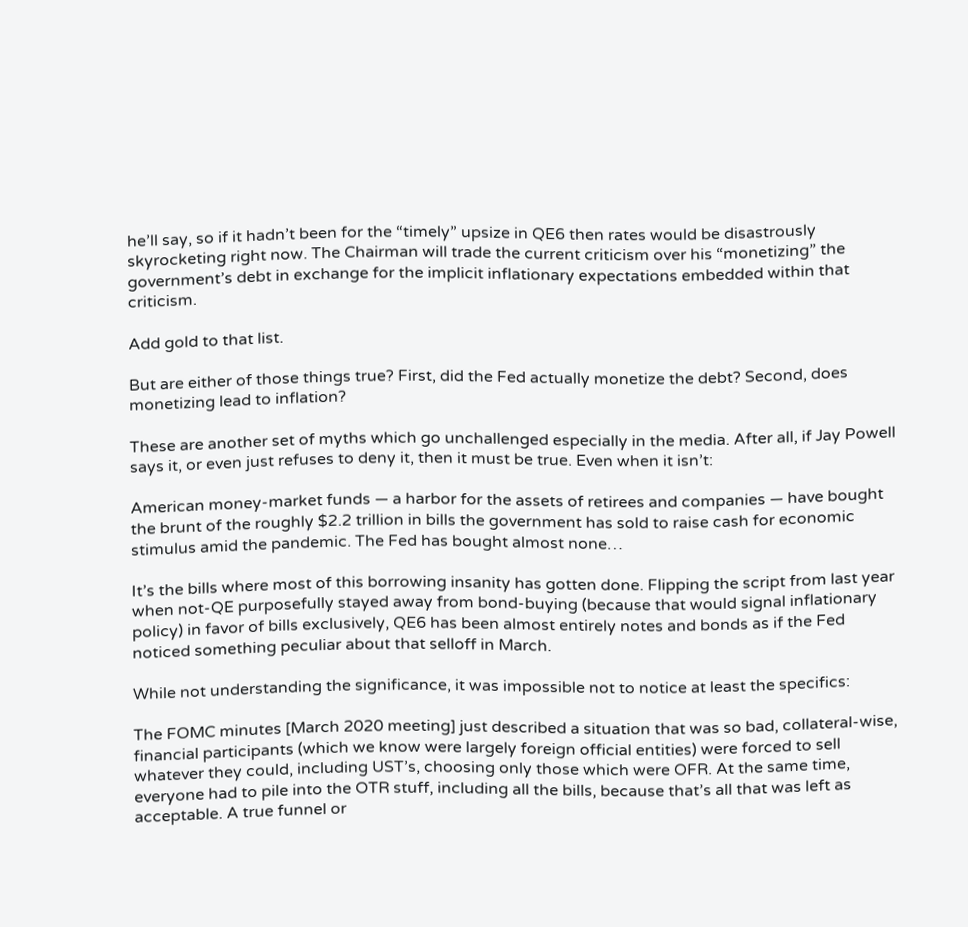he’ll say, so if it hadn’t been for the “timely” upsize in QE6 then rates would be disastrously skyrocketing right now. The Chairman will trade the current criticism over his “monetizing” the government’s debt in exchange for the implicit inflationary expectations embedded within that criticism.

Add gold to that list.

But are either of those things true? First, did the Fed actually monetize the debt? Second, does monetizing lead to inflation?

These are another set of myths which go unchallenged especially in the media. After all, if Jay Powell says it, or even just refuses to deny it, then it must be true. Even when it isn’t:

American money-market funds — a harbor for the assets of retirees and companies — have bought the brunt of the roughly $2.2 trillion in bills the government has sold to raise cash for economic stimulus amid the pandemic. The Fed has bought almost none…

It’s the bills where most of this borrowing insanity has gotten done. Flipping the script from last year when not-QE purposefully stayed away from bond-buying (because that would signal inflationary policy) in favor of bills exclusively, QE6 has been almost entirely notes and bonds as if the Fed noticed something peculiar about that selloff in March.

While not understanding the significance, it was impossible not to notice at least the specifics:

The FOMC minutes [March 2020 meeting] just described a situation that was so bad, collateral-wise, financial participants (which we know were largely foreign official entities) were forced to sell whatever they could, including UST’s, choosing only those which were OFR. At the same time, everyone had to pile into the OTR stuff, including all the bills, because that’s all that was left as acceptable. A true funnel or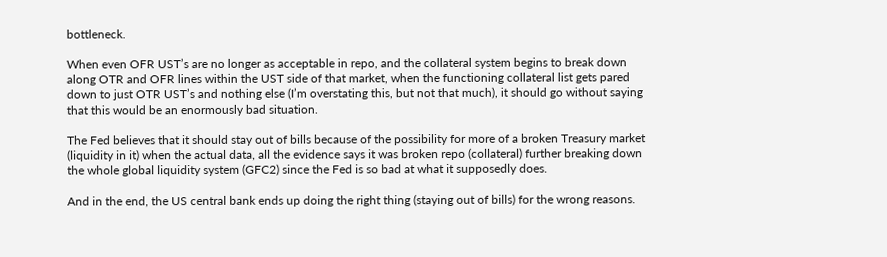bottleneck.

When even OFR UST’s are no longer as acceptable in repo, and the collateral system begins to break down along OTR and OFR lines within the UST side of that market, when the functioning collateral list gets pared down to just OTR UST’s and nothing else (I’m overstating this, but not that much), it should go without saying that this would be an enormously bad situation.

The Fed believes that it should stay out of bills because of the possibility for more of a broken Treasury market (liquidity in it) when the actual data, all the evidence says it was broken repo (collateral) further breaking down the whole global liquidity system (GFC2) since the Fed is so bad at what it supposedly does.

And in the end, the US central bank ends up doing the right thing (staying out of bills) for the wrong reasons.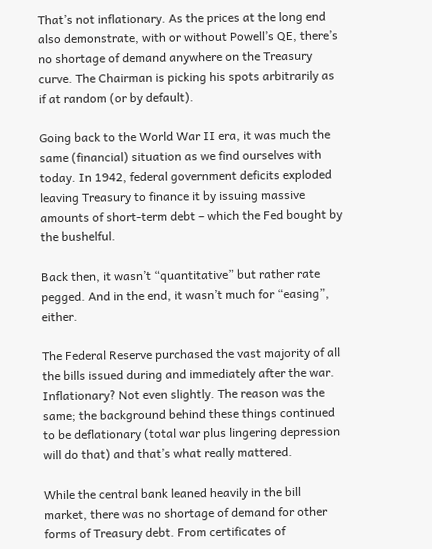That’s not inflationary. As the prices at the long end also demonstrate, with or without Powell’s QE, there’s no shortage of demand anywhere on the Treasury curve. The Chairman is picking his spots arbitrarily as if at random (or by default).

Going back to the World War II era, it was much the same (financial) situation as we find ourselves with today. In 1942, federal government deficits exploded leaving Treasury to finance it by issuing massive amounts of short-term debt – which the Fed bought by the bushelful.

Back then, it wasn’t “quantitative” but rather rate pegged. And in the end, it wasn’t much for “easing”, either.

The Federal Reserve purchased the vast majority of all the bills issued during and immediately after the war. Inflationary? Not even slightly. The reason was the same; the background behind these things continued to be deflationary (total war plus lingering depression will do that) and that’s what really mattered.

While the central bank leaned heavily in the bill market, there was no shortage of demand for other forms of Treasury debt. From certificates of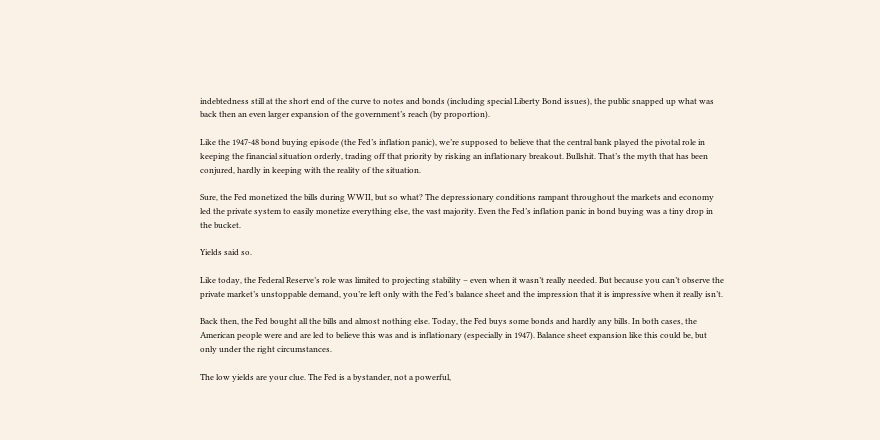indebtedness still at the short end of the curve to notes and bonds (including special Liberty Bond issues), the public snapped up what was back then an even larger expansion of the government’s reach (by proportion).

Like the 1947-48 bond buying episode (the Fed’s inflation panic), we’re supposed to believe that the central bank played the pivotal role in keeping the financial situation orderly, trading off that priority by risking an inflationary breakout. Bullshit. That’s the myth that has been conjured, hardly in keeping with the reality of the situation.

Sure, the Fed monetized the bills during WWII, but so what? The depressionary conditions rampant throughout the markets and economy led the private system to easily monetize everything else, the vast majority. Even the Fed’s inflation panic in bond buying was a tiny drop in the bucket.

Yields said so.

Like today, the Federal Reserve’s role was limited to projecting stability – even when it wasn’t really needed. But because you can’t observe the private market’s unstoppable demand, you’re left only with the Fed’s balance sheet and the impression that it is impressive when it really isn’t.

Back then, the Fed bought all the bills and almost nothing else. Today, the Fed buys some bonds and hardly any bills. In both cases, the American people were and are led to believe this was and is inflationary (especially in 1947). Balance sheet expansion like this could be, but only under the right circumstances.

The low yields are your clue. The Fed is a bystander, not a powerful,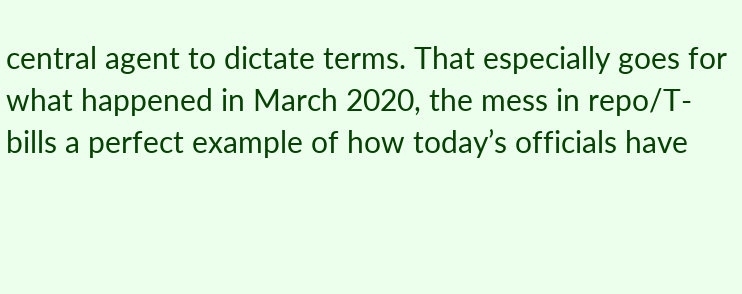central agent to dictate terms. That especially goes for what happened in March 2020, the mess in repo/T-bills a perfect example of how today’s officials have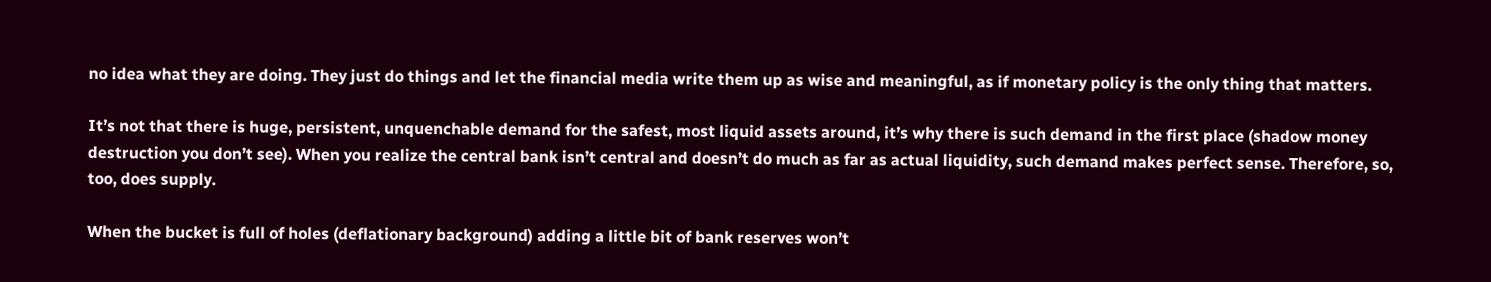no idea what they are doing. They just do things and let the financial media write them up as wise and meaningful, as if monetary policy is the only thing that matters.

It’s not that there is huge, persistent, unquenchable demand for the safest, most liquid assets around, it’s why there is such demand in the first place (shadow money destruction you don’t see). When you realize the central bank isn’t central and doesn’t do much as far as actual liquidity, such demand makes perfect sense. Therefore, so, too, does supply.

When the bucket is full of holes (deflationary background) adding a little bit of bank reserves won’t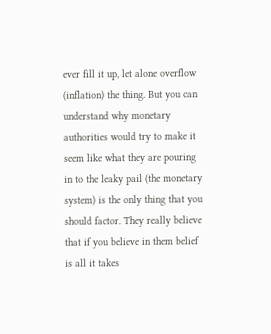ever fill it up, let alone overflow (inflation) the thing. But you can understand why monetary authorities would try to make it seem like what they are pouring in to the leaky pail (the monetary system) is the only thing that you should factor. They really believe that if you believe in them belief is all it takes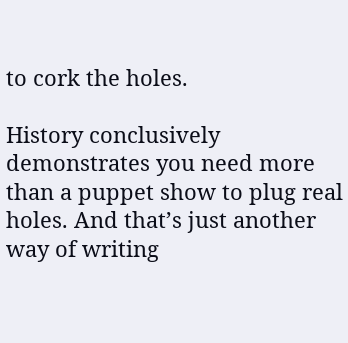to cork the holes.

History conclusively demonstrates you need more than a puppet show to plug real holes. And that’s just another way of writing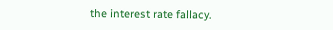the interest rate fallacy.